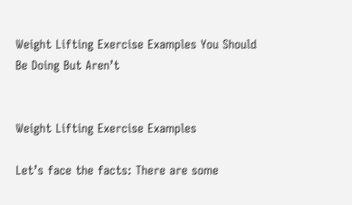Weight Lifting Exercise Examples You Should Be Doing But Aren’t


Weight Lifting Exercise Examples

Let’s face the facts: There are some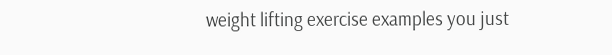weight lifting exercise examples you just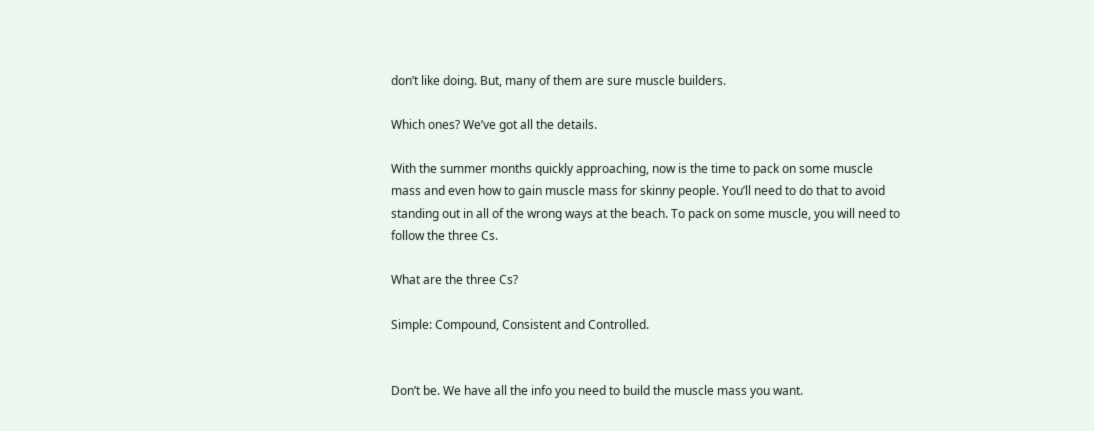don’t like doing. But, many of them are sure muscle builders.

Which ones? We’ve got all the details.

With the summer months quickly approaching, now is the time to pack on some muscle mass and even how to gain muscle mass for skinny people. You’ll need to do that to avoid standing out in all of the wrong ways at the beach. To pack on some muscle, you will need to follow the three Cs.

What are the three Cs?

Simple: Compound, Consistent and Controlled.


Don’t be. We have all the info you need to build the muscle mass you want.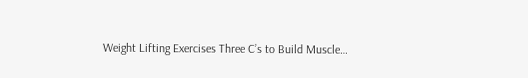Weight Lifting Exercises Three C’s to Build Muscle…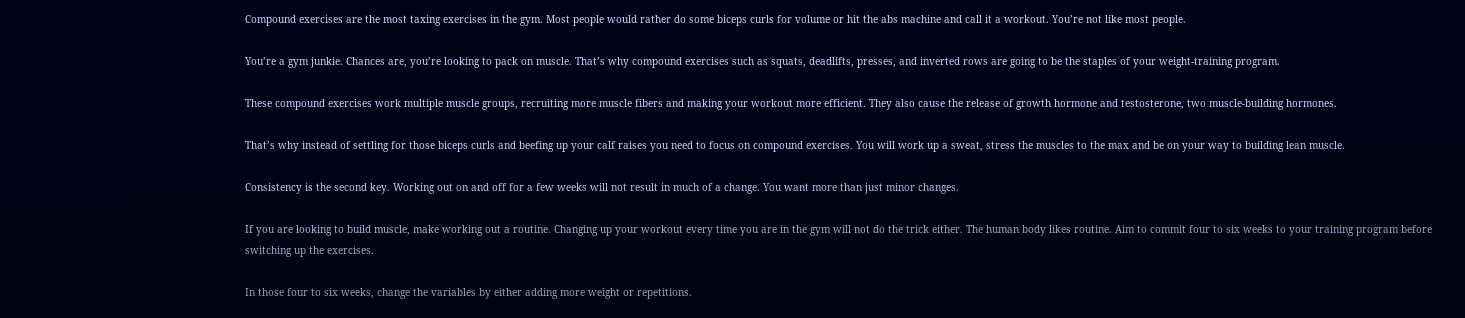Compound exercises are the most taxing exercises in the gym. Most people would rather do some biceps curls for volume or hit the abs machine and call it a workout. You’re not like most people.

You’re a gym junkie. Chances are, you’re looking to pack on muscle. That’s why compound exercises such as squats, deadlifts, presses, and inverted rows are going to be the staples of your weight-training program.

These compound exercises work multiple muscle groups, recruiting more muscle fibers and making your workout more efficient. They also cause the release of growth hormone and testosterone, two muscle-building hormones.

That’s why instead of settling for those biceps curls and beefing up your calf raises you need to focus on compound exercises. You will work up a sweat, stress the muscles to the max and be on your way to building lean muscle.

Consistency is the second key. Working out on and off for a few weeks will not result in much of a change. You want more than just minor changes.

If you are looking to build muscle, make working out a routine. Changing up your workout every time you are in the gym will not do the trick either. The human body likes routine. Aim to commit four to six weeks to your training program before switching up the exercises.

In those four to six weeks, change the variables by either adding more weight or repetitions.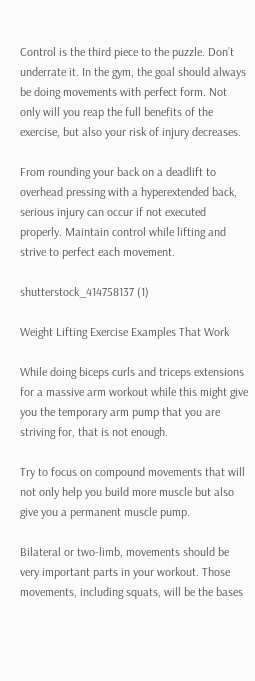Control is the third piece to the puzzle. Don’t underrate it. In the gym, the goal should always be doing movements with perfect form. Not only will you reap the full benefits of the exercise, but also your risk of injury decreases.

From rounding your back on a deadlift to overhead pressing with a hyperextended back, serious injury can occur if not executed properly. Maintain control while lifting and strive to perfect each movement.

shutterstock_414758137 (1)

Weight Lifting Exercise Examples That Work

While doing biceps curls and triceps extensions for a massive arm workout while this might give you the temporary arm pump that you are striving for, that is not enough.

Try to focus on compound movements that will not only help you build more muscle but also give you a permanent muscle pump.

Bilateral or two-limb, movements should be very important parts in your workout. Those movements, including squats, will be the bases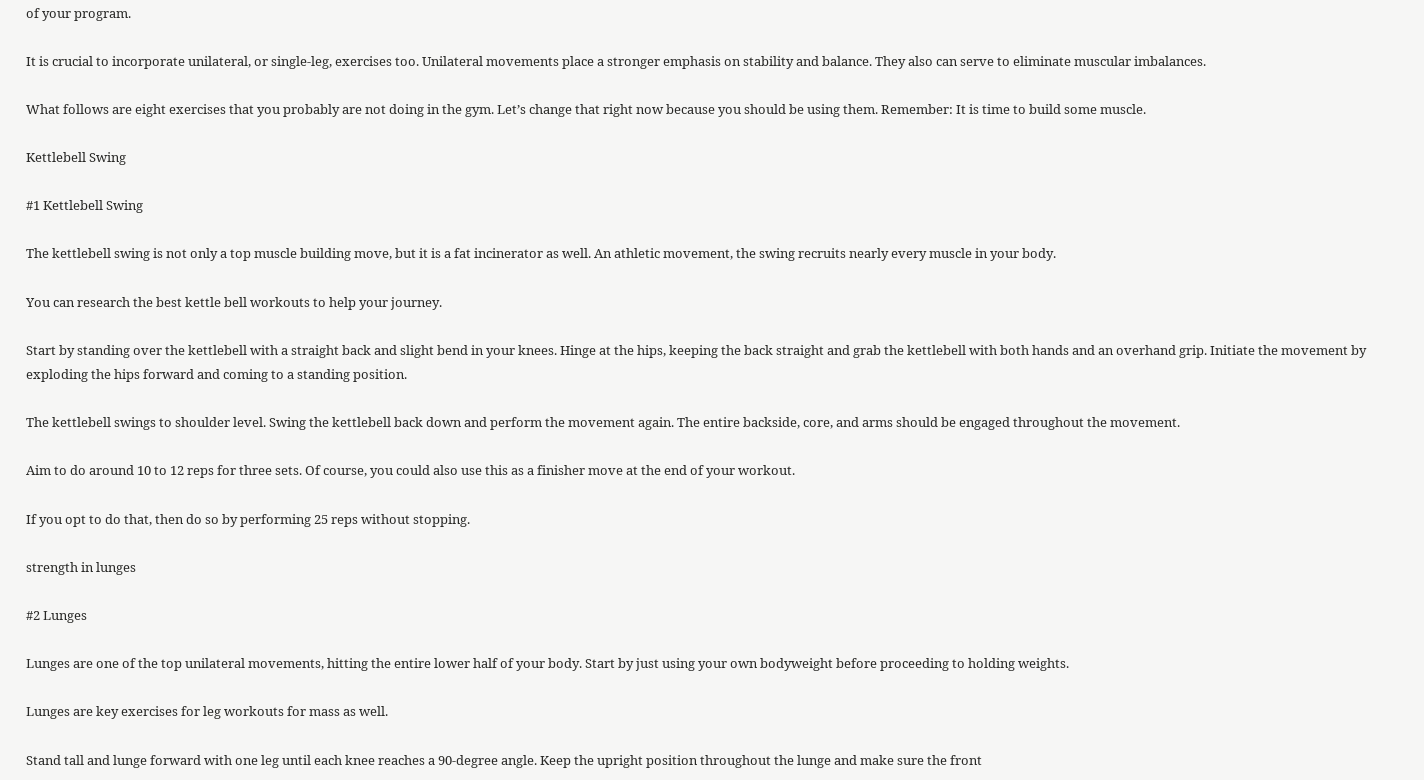of your program.

It is crucial to incorporate unilateral, or single-leg, exercises too. Unilateral movements place a stronger emphasis on stability and balance. They also can serve to eliminate muscular imbalances.

What follows are eight exercises that you probably are not doing in the gym. Let’s change that right now because you should be using them. Remember: It is time to build some muscle.

Kettlebell Swing

#1 Kettlebell Swing

The kettlebell swing is not only a top muscle building move, but it is a fat incinerator as well. An athletic movement, the swing recruits nearly every muscle in your body.

You can research the best kettle bell workouts to help your journey.

Start by standing over the kettlebell with a straight back and slight bend in your knees. Hinge at the hips, keeping the back straight and grab the kettlebell with both hands and an overhand grip. Initiate the movement by exploding the hips forward and coming to a standing position.

The kettlebell swings to shoulder level. Swing the kettlebell back down and perform the movement again. The entire backside, core, and arms should be engaged throughout the movement.

Aim to do around 10 to 12 reps for three sets. Of course, you could also use this as a finisher move at the end of your workout.

If you opt to do that, then do so by performing 25 reps without stopping.

strength in lunges

#2 Lunges

Lunges are one of the top unilateral movements, hitting the entire lower half of your body. Start by just using your own bodyweight before proceeding to holding weights.

Lunges are key exercises for leg workouts for mass as well.

Stand tall and lunge forward with one leg until each knee reaches a 90-degree angle. Keep the upright position throughout the lunge and make sure the front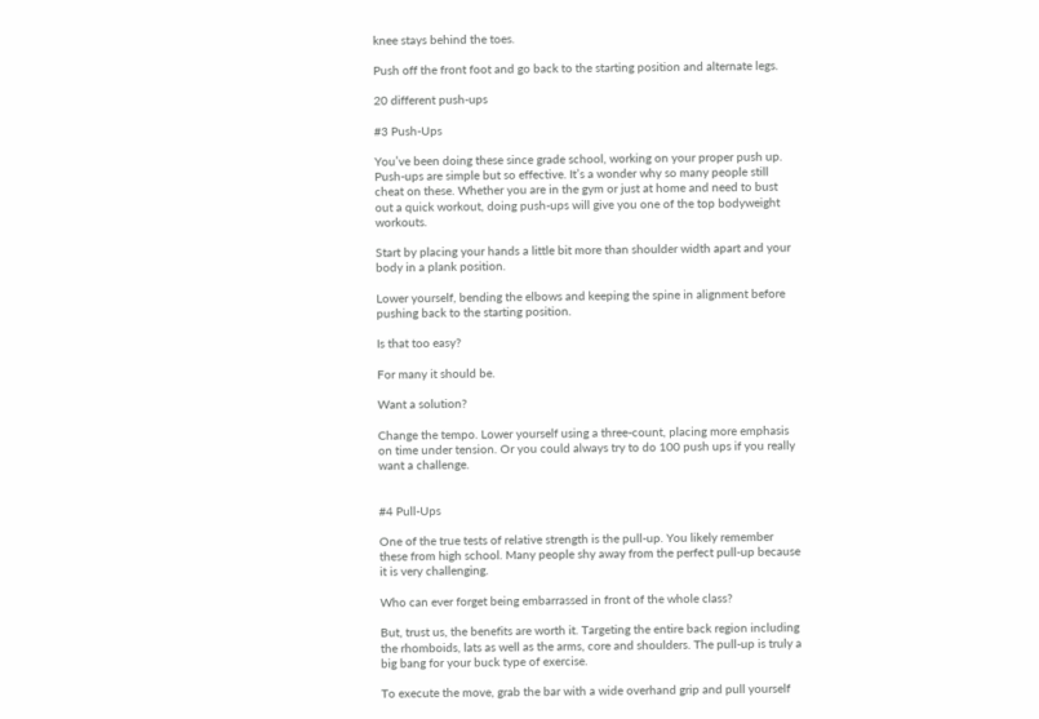knee stays behind the toes.

Push off the front foot and go back to the starting position and alternate legs.

20 different push-ups

#3 Push-Ups

You’ve been doing these since grade school, working on your proper push up. Push-ups are simple but so effective. It’s a wonder why so many people still cheat on these. Whether you are in the gym or just at home and need to bust out a quick workout, doing push-ups will give you one of the top bodyweight workouts.

Start by placing your hands a little bit more than shoulder width apart and your body in a plank position.

Lower yourself, bending the elbows and keeping the spine in alignment before pushing back to the starting position.

Is that too easy?

For many it should be.

Want a solution?

Change the tempo. Lower yourself using a three-count, placing more emphasis on time under tension. Or you could always try to do 100 push ups if you really want a challenge.


#4 Pull-Ups

One of the true tests of relative strength is the pull-up. You likely remember these from high school. Many people shy away from the perfect pull-up because it is very challenging.

Who can ever forget being embarrassed in front of the whole class?

But, trust us, the benefits are worth it. Targeting the entire back region including the rhomboids, lats as well as the arms, core and shoulders. The pull-up is truly a big bang for your buck type of exercise.

To execute the move, grab the bar with a wide overhand grip and pull yourself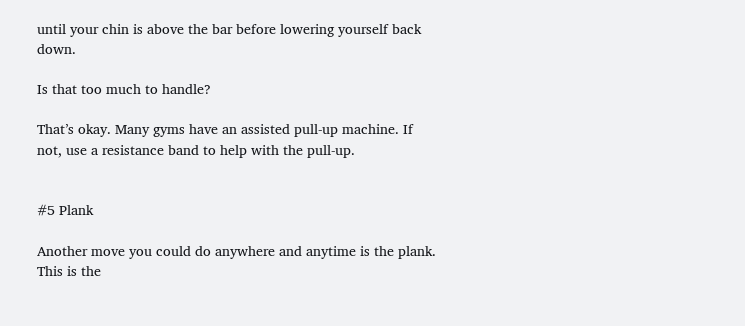until your chin is above the bar before lowering yourself back down.

Is that too much to handle?

That’s okay. Many gyms have an assisted pull-up machine. If not, use a resistance band to help with the pull-up.


#5 Plank

Another move you could do anywhere and anytime is the plank. This is the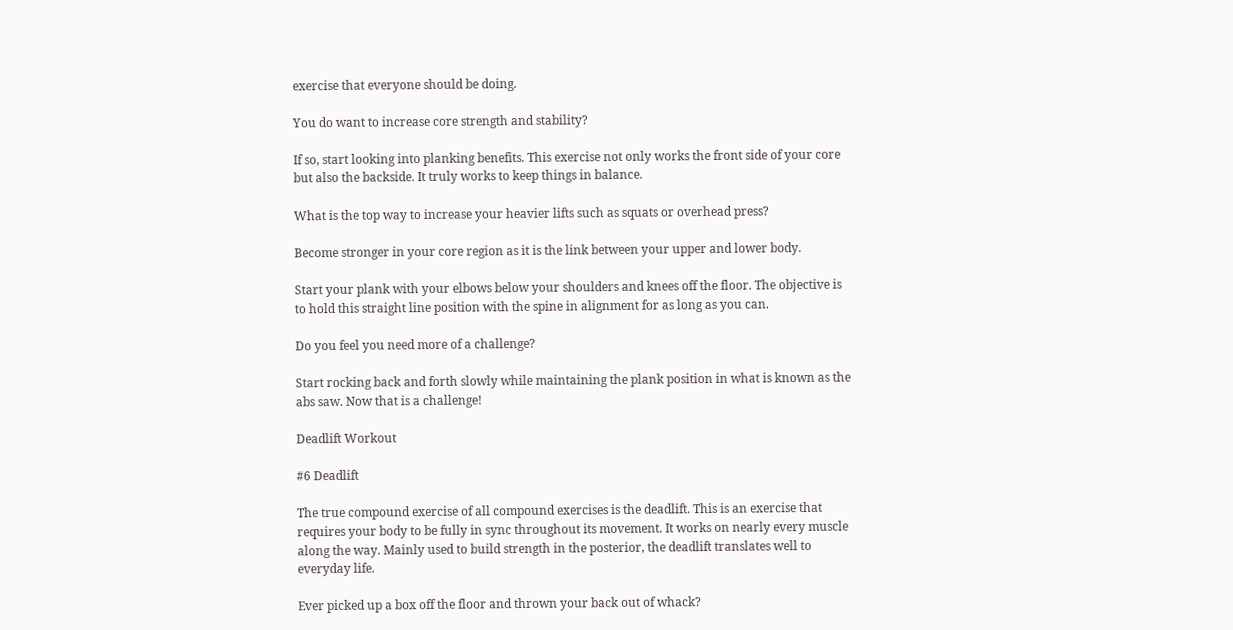exercise that everyone should be doing.

You do want to increase core strength and stability?

If so, start looking into planking benefits. This exercise not only works the front side of your core but also the backside. It truly works to keep things in balance.

What is the top way to increase your heavier lifts such as squats or overhead press?

Become stronger in your core region as it is the link between your upper and lower body.

Start your plank with your elbows below your shoulders and knees off the floor. The objective is to hold this straight line position with the spine in alignment for as long as you can.

Do you feel you need more of a challenge?

Start rocking back and forth slowly while maintaining the plank position in what is known as the abs saw. Now that is a challenge!

Deadlift Workout

#6 Deadlift

The true compound exercise of all compound exercises is the deadlift. This is an exercise that requires your body to be fully in sync throughout its movement. It works on nearly every muscle along the way. Mainly used to build strength in the posterior, the deadlift translates well to everyday life.

Ever picked up a box off the floor and thrown your back out of whack?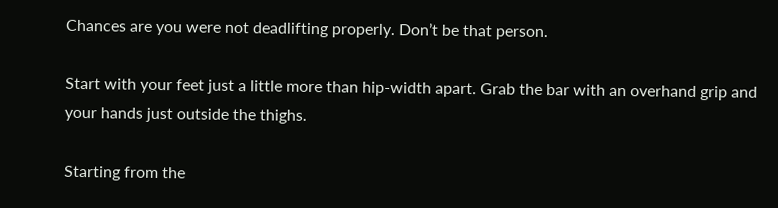Chances are you were not deadlifting properly. Don’t be that person.

Start with your feet just a little more than hip-width apart. Grab the bar with an overhand grip and your hands just outside the thighs.

Starting from the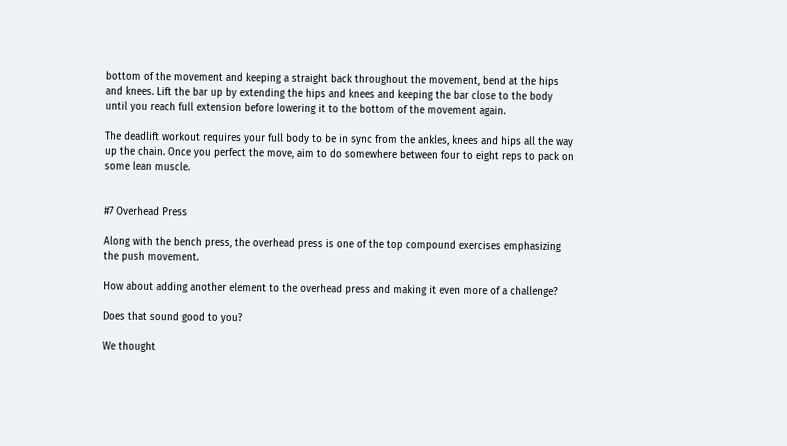bottom of the movement and keeping a straight back throughout the movement, bend at the hips and knees. Lift the bar up by extending the hips and knees and keeping the bar close to the body until you reach full extension before lowering it to the bottom of the movement again.

The deadlift workout requires your full body to be in sync from the ankles, knees and hips all the way up the chain. Once you perfect the move, aim to do somewhere between four to eight reps to pack on some lean muscle.


#7 Overhead Press

Along with the bench press, the overhead press is one of the top compound exercises emphasizing the push movement.

How about adding another element to the overhead press and making it even more of a challenge?

Does that sound good to you?

We thought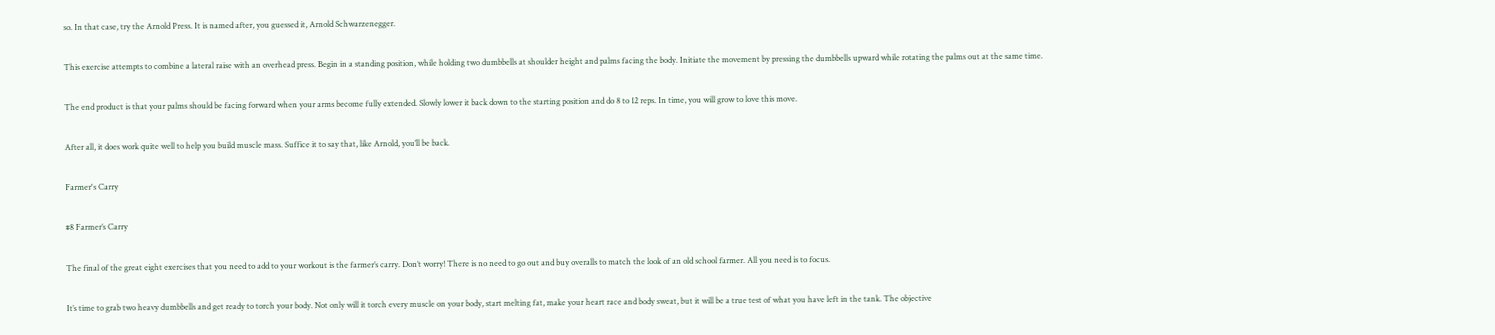so. In that case, try the Arnold Press. It is named after, you guessed it, Arnold Schwarzenegger.

This exercise attempts to combine a lateral raise with an overhead press. Begin in a standing position, while holding two dumbbells at shoulder height and palms facing the body. Initiate the movement by pressing the dumbbells upward while rotating the palms out at the same time.

The end product is that your palms should be facing forward when your arms become fully extended. Slowly lower it back down to the starting position and do 8 to 12 reps. In time, you will grow to love this move.

After all, it does work quite well to help you build muscle mass. Suffice it to say that, like Arnold, you’ll be back.

Farmer's Carry

#8 Farmer’s Carry

The final of the great eight exercises that you need to add to your workout is the farmer’s carry. Don’t worry! There is no need to go out and buy overalls to match the look of an old school farmer. All you need is to focus.

It’s time to grab two heavy dumbbells and get ready to torch your body. Not only will it torch every muscle on your body, start melting fat, make your heart race and body sweat, but it will be a true test of what you have left in the tank. The objective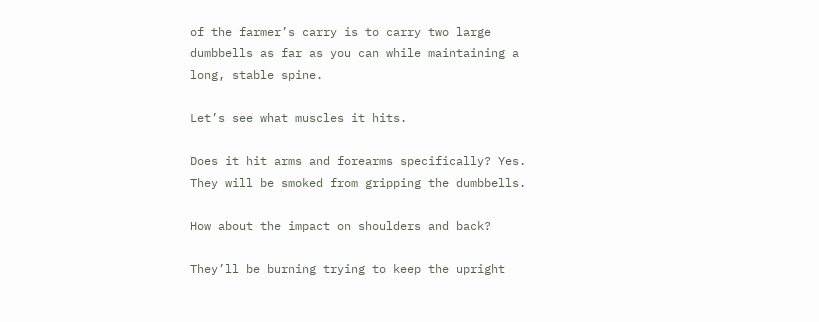of the farmer’s carry is to carry two large dumbbells as far as you can while maintaining a long, stable spine.

Let’s see what muscles it hits.

Does it hit arms and forearms specifically? Yes. They will be smoked from gripping the dumbbells.

How about the impact on shoulders and back?

They’ll be burning trying to keep the upright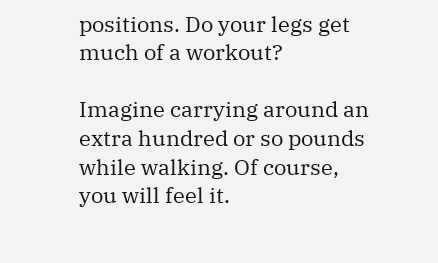positions. Do your legs get much of a workout?

Imagine carrying around an extra hundred or so pounds while walking. Of course, you will feel it.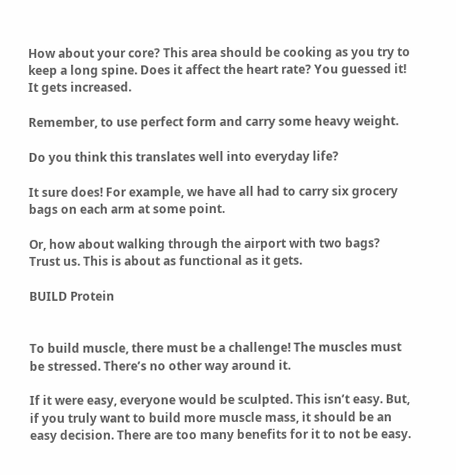How about your core? This area should be cooking as you try to keep a long spine. Does it affect the heart rate? You guessed it! It gets increased.

Remember, to use perfect form and carry some heavy weight.

Do you think this translates well into everyday life?

It sure does! For example, we have all had to carry six grocery bags on each arm at some point.

Or, how about walking through the airport with two bags? Trust us. This is about as functional as it gets.

BUILD Protein


To build muscle, there must be a challenge! The muscles must be stressed. There’s no other way around it.

If it were easy, everyone would be sculpted. This isn’t easy. But, if you truly want to build more muscle mass, it should be an easy decision. There are too many benefits for it to not be easy.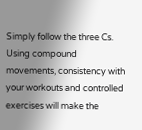Simply follow the three Cs. Using compound movements, consistency with your workouts and controlled exercises will make the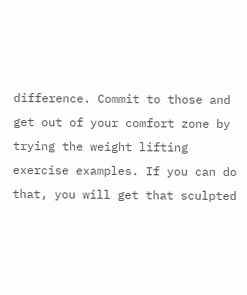difference. Commit to those and get out of your comfort zone by trying the weight lifting exercise examples. If you can do that, you will get that sculpted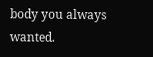body you always wanted.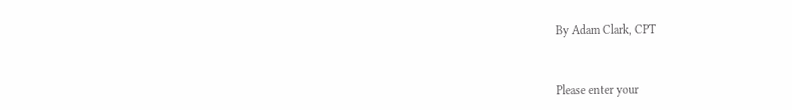By Adam Clark, CPT



Please enter your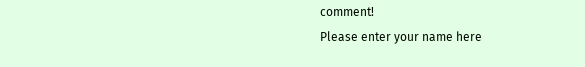comment!
Please enter your name here